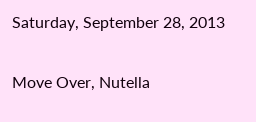Saturday, September 28, 2013

Move Over, Nutella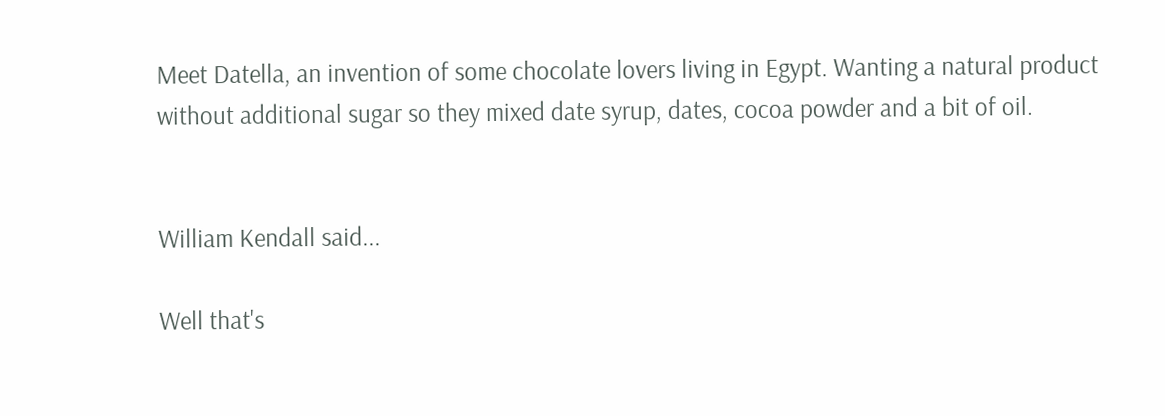Meet Datella, an invention of some chocolate lovers living in Egypt. Wanting a natural product without additional sugar so they mixed date syrup, dates, cocoa powder and a bit of oil.


William Kendall said...

Well that's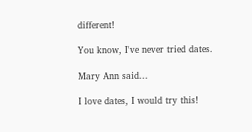different!

You know, I've never tried dates.

Mary Ann said...

I love dates, I would try this!